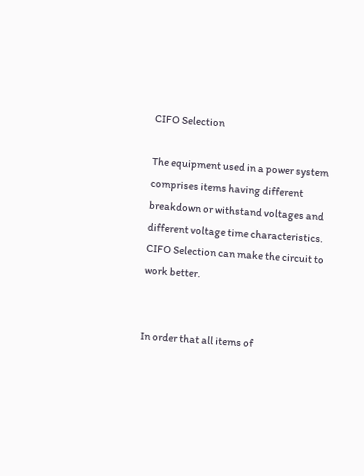CIFO Selection

The equipment used in a power system comprises items having different breakdown or withstand voltages and different voltage time characteristics. CIFO Selection can make the circuit to work better.


In order that all items of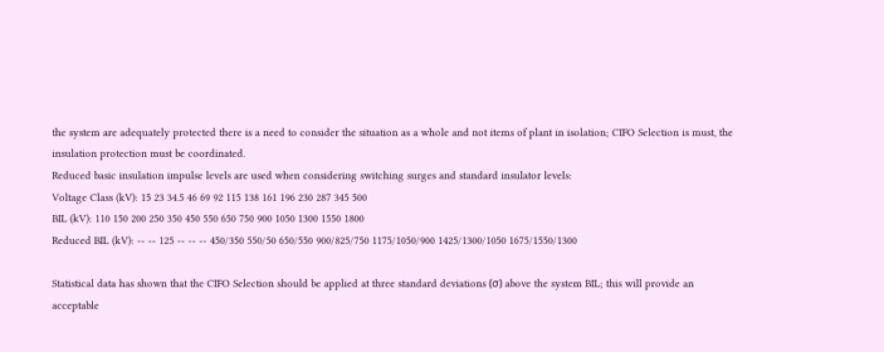the system are adequately protected there is a need to consider the situation as a whole and not items of plant in isolation; CIFO Selection is must, the insulation protection must be coordinated.
Reduced basic insulation impulse levels are used when considering switching surges and standard insulator levels:
Voltage Class (kV): 15 23 34.5 46 69 92 115 138 161 196 230 287 345 500
BIL (kV): 110 150 200 250 350 450 550 650 750 900 1050 1300 1550 1800
Reduced BIL (kV): -- -- 125 -- -- -- 450/350 550/50 650/550 900/825/750 1175/1050/900 1425/1300/1050 1675/1550/1300

Statistical data has shown that the CIFO Selection should be applied at three standard deviations (σ) above the system BIL; this will provide an acceptable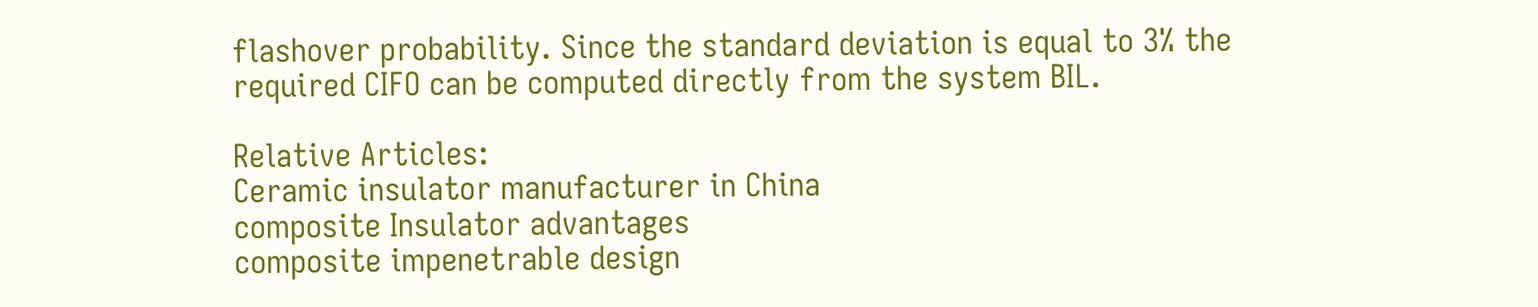flashover probability. Since the standard deviation is equal to 3% the required CIFO can be computed directly from the system BIL.

Relative Articles:
Ceramic insulator manufacturer in China
composite Insulator advantages
composite impenetrable design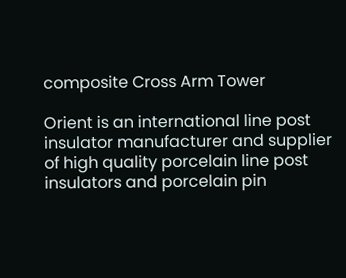composite Cross Arm Tower

Orient is an international line post insulator manufacturer and supplier of high quality porcelain line post insulators and porcelain pin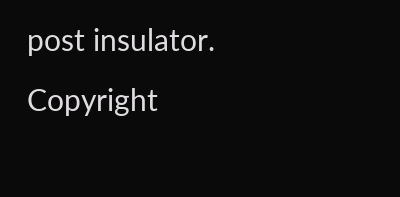post insulator.
Copyright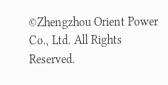©Zhengzhou Orient Power Co., Ltd. All Rights Reserved.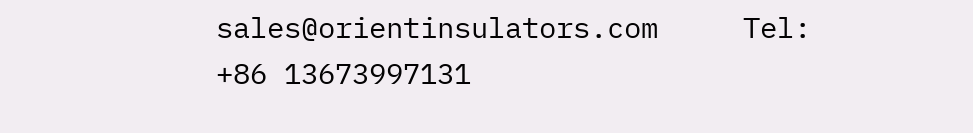sales@orientinsulators.com     Tel: +86 13673997131